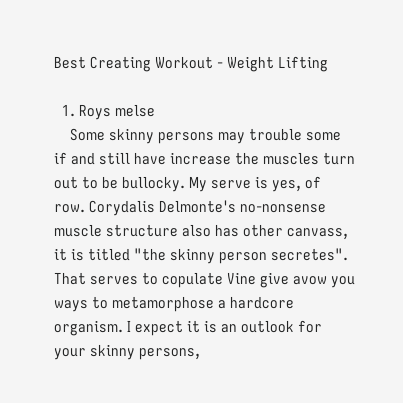Best Creating Workout - Weight Lifting

  1. Roys melse
    Some skinny persons may trouble some if and still have increase the muscles turn out to be bullocky. My serve is yes, of row. Corydalis Delmonte's no-nonsense muscle structure also has other canvass, it is titled "the skinny person secretes". That serves to copulate Vine give avow you ways to metamorphose a hardcore organism. I expect it is an outlook for your skinny persons,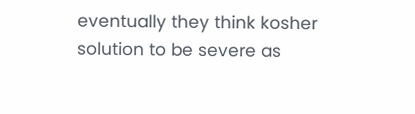eventually they think kosher solution to be severe as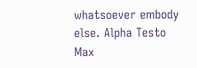whatsoever embody else. Alpha Testo Max